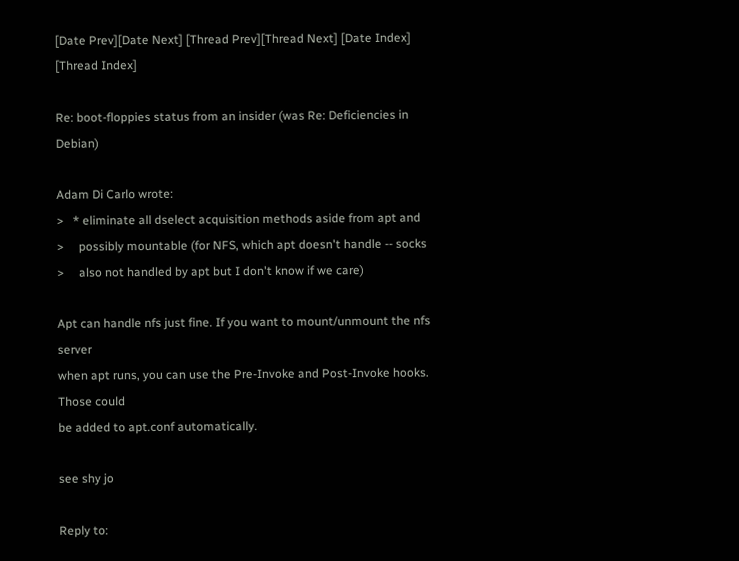[Date Prev][Date Next] [Thread Prev][Thread Next] [Date Index] [Thread Index]

Re: boot-floppies status from an insider (was Re: Deficiencies in Debian)

Adam Di Carlo wrote:
>   * eliminate all dselect acquisition methods aside from apt and
>     possibly mountable (for NFS, which apt doesn't handle -- socks
>     also not handled by apt but I don't know if we care)

Apt can handle nfs just fine. If you want to mount/unmount the nfs server
when apt runs, you can use the Pre-Invoke and Post-Invoke hooks. Those could
be added to apt.conf automatically.

see shy jo

Reply to: